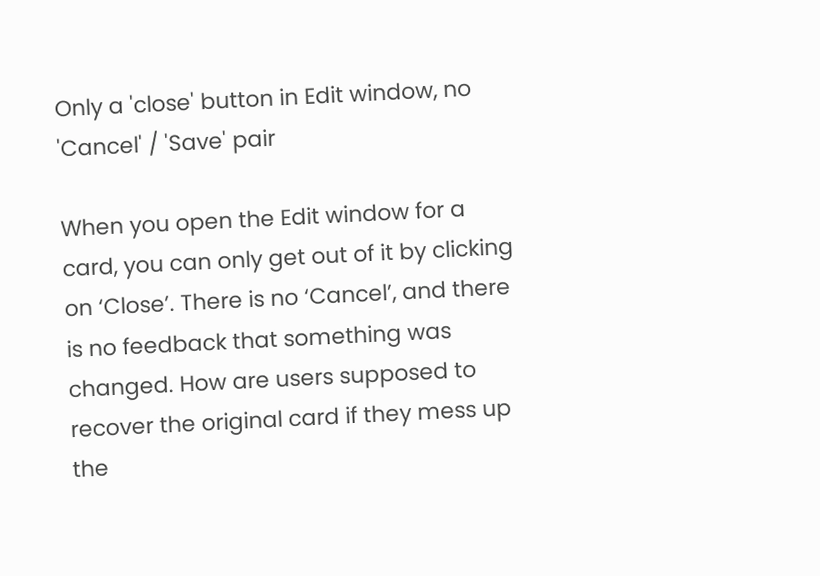Only a 'close' button in Edit window, no 'Cancel' / 'Save' pair

When you open the Edit window for a card, you can only get out of it by clicking on ‘Close’. There is no ‘Cancel’, and there is no feedback that something was changed. How are users supposed to recover the original card if they mess up the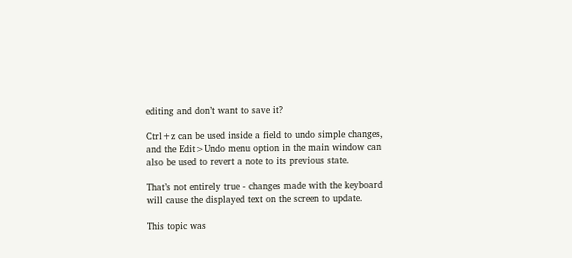editing and don’t want to save it?

Ctrl+z can be used inside a field to undo simple changes, and the Edit>Undo menu option in the main window can also be used to revert a note to its previous state.

That’s not entirely true - changes made with the keyboard will cause the displayed text on the screen to update.

This topic was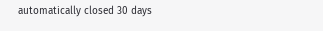automatically closed 30 days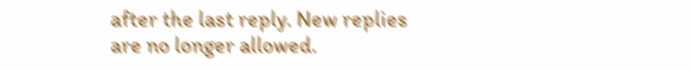after the last reply. New replies are no longer allowed.